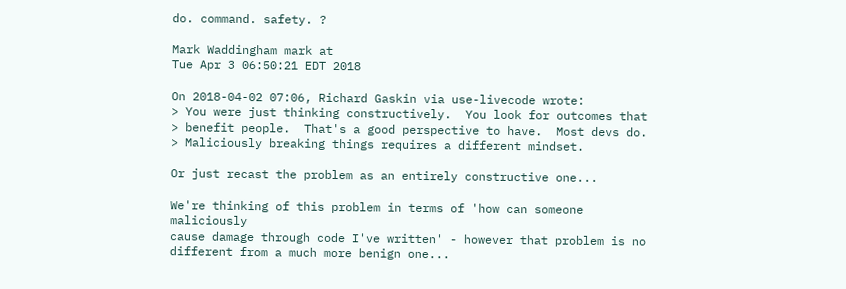do. command. safety. ?

Mark Waddingham mark at
Tue Apr 3 06:50:21 EDT 2018

On 2018-04-02 07:06, Richard Gaskin via use-livecode wrote:
> You were just thinking constructively.  You look for outcomes that
> benefit people.  That's a good perspective to have.  Most devs do.
> Maliciously breaking things requires a different mindset.

Or just recast the problem as an entirely constructive one...

We're thinking of this problem in terms of 'how can someone maliciously
cause damage through code I've written' - however that problem is no
different from a much more benign one...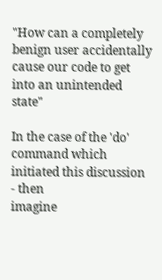"How can a completely benign user accidentally cause our code to get
into an unintended state"

In the case of the 'do' command which initiated this discussion - then
imagine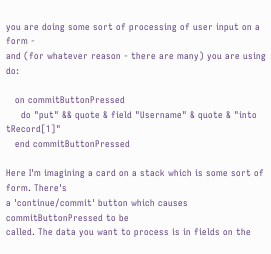you are doing some sort of processing of user input on a form -
and (for whatever reason - there are many) you are using do:

   on commitButtonPressed
     do "put" && quote & field "Username" & quote & "into tRecord[1]"
   end commitButtonPressed

Here I'm imagining a card on a stack which is some sort of form. There's
a 'continue/commit' button which causes commitButtonPressed to be
called. The data you want to process is in fields on the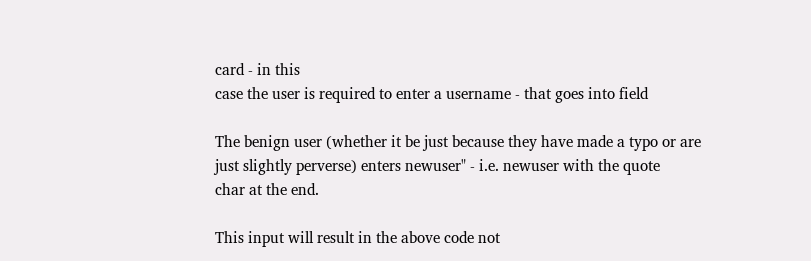card - in this
case the user is required to enter a username - that goes into field

The benign user (whether it be just because they have made a typo or are
just slightly perverse) enters newuser" - i.e. newuser with the quote
char at the end.

This input will result in the above code not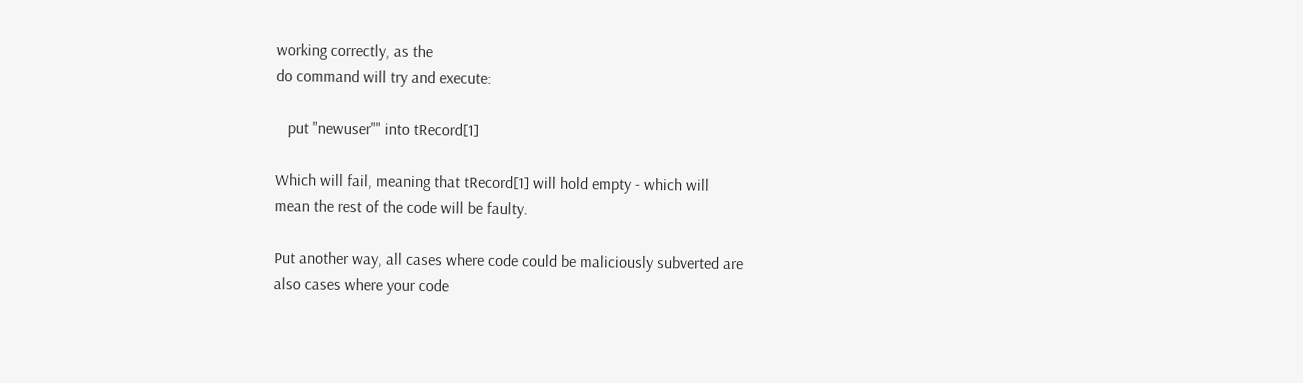working correctly, as the
do command will try and execute:

   put "newuser"" into tRecord[1]

Which will fail, meaning that tRecord[1] will hold empty - which will
mean the rest of the code will be faulty.

Put another way, all cases where code could be maliciously subverted are
also cases where your code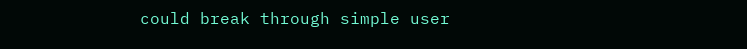could break through simple user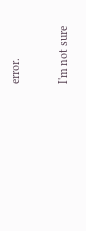error.

I'm not sure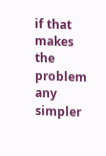if that makes the problem any simpler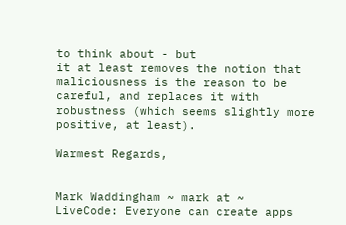to think about - but
it at least removes the notion that maliciousness is the reason to be
careful, and replaces it with robustness (which seems slightly more
positive, at least).

Warmest Regards,


Mark Waddingham ~ mark at ~
LiveCode: Everyone can create apps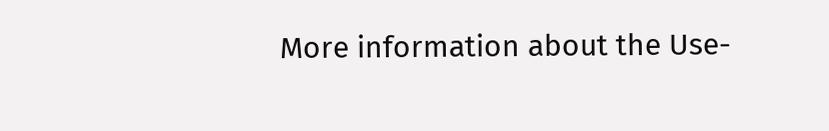More information about the Use-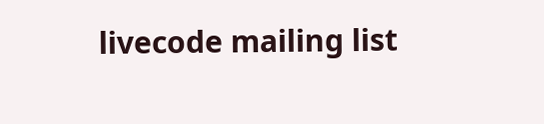livecode mailing list